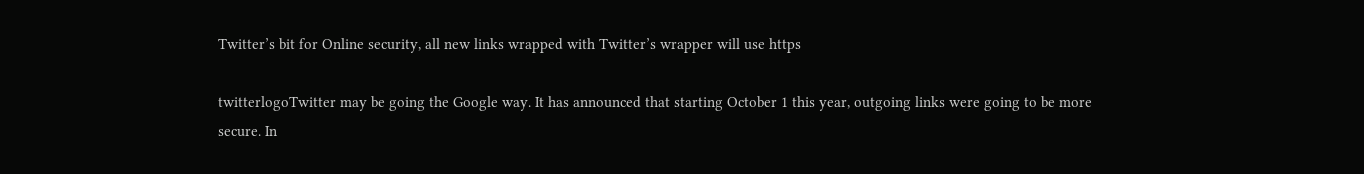Twitter’s bit for Online security, all new links wrapped with Twitter’s wrapper will use https

twitterlogoTwitter may be going the Google way. It has announced that starting October 1 this year, outgoing links were going to be more secure. In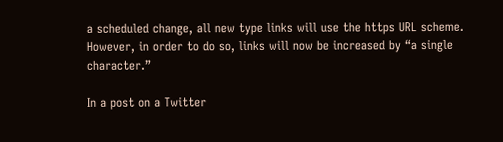a scheduled change, all new type links will use the https URL scheme. However, in order to do so, links will now be increased by “a single character.”

In a post on a Twitter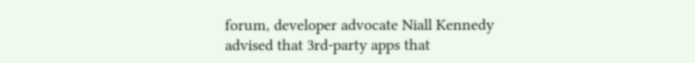forum, developer advocate Niall Kennedy advised that 3rd-party apps that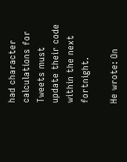had character calculations for Tweets must update their code within the next fortnight.

He wrote: On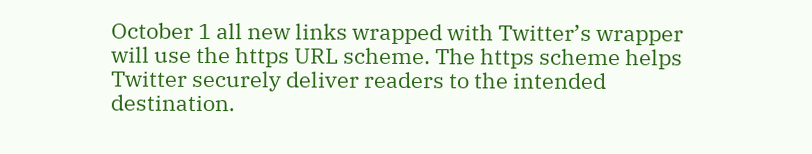October 1 all new links wrapped with Twitter’s wrapper will use the https URL scheme. The https scheme helps Twitter securely deliver readers to the intended destination.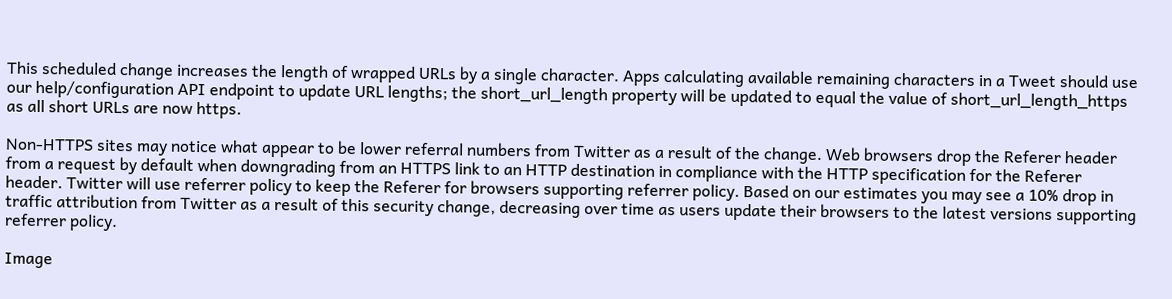This scheduled change increases the length of wrapped URLs by a single character. Apps calculating available remaining characters in a Tweet should use our help/configuration API endpoint to update URL lengths; the short_url_length property will be updated to equal the value of short_url_length_https as all short URLs are now https.

Non-HTTPS sites may notice what appear to be lower referral numbers from Twitter as a result of the change. Web browsers drop the Referer header from a request by default when downgrading from an HTTPS link to an HTTP destination in compliance with the HTTP specification for the Referer header. Twitter will use referrer policy to keep the Referer for browsers supporting referrer policy. Based on our estimates you may see a 10% drop in traffic attribution from Twitter as a result of this security change, decreasing over time as users update their browsers to the latest versions supporting referrer policy.

Image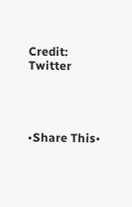Credit: Twitter




•Share This•